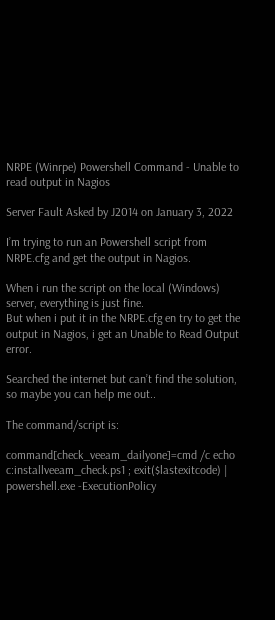NRPE (Winrpe) Powershell Command - Unable to read output in Nagios

Server Fault Asked by J2014 on January 3, 2022

I’m trying to run an Powershell script from NRPE.cfg and get the output in Nagios.

When i run the script on the local (Windows) server, everything is just fine.
But when i put it in the NRPE.cfg en try to get the output in Nagios, i get an Unable to Read Output error.

Searched the internet but can’t find the solution, so maybe you can help me out..

The command/script is:

command[check_veeam_dailyone]=cmd /c echo c:installveeam_check.ps1 ; exit($lastexitcode) | powershell.exe -ExecutionPolicy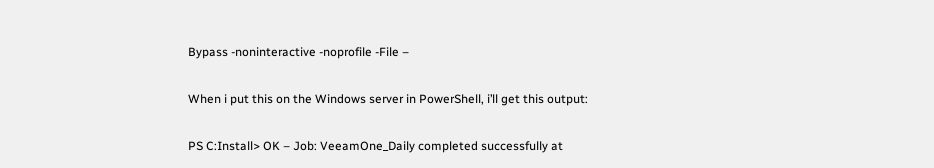Bypass -noninteractive -noprofile -File –

When i put this on the Windows server in PowerShell, i’ll get this output:

PS C:Install> OK – Job: VeeamOne_Daily completed successfully at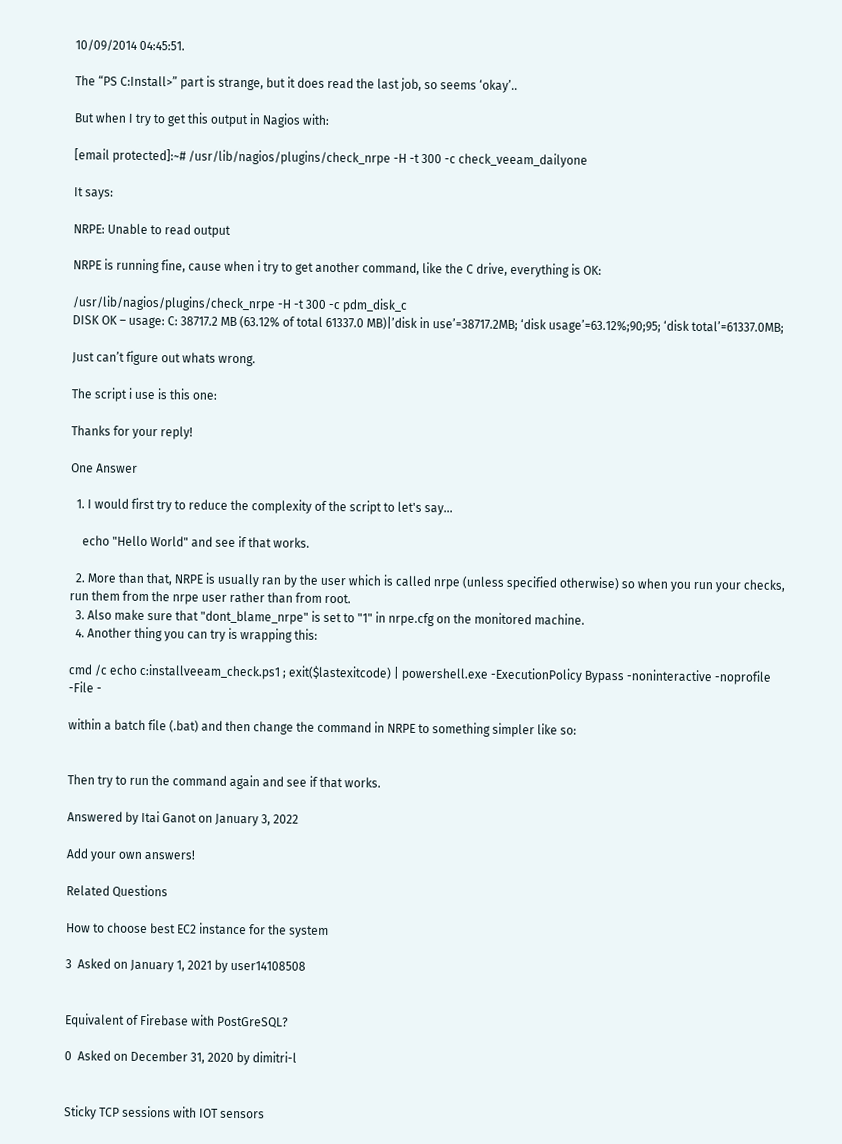10/09/2014 04:45:51.

The “PS C:Install>” part is strange, but it does read the last job, so seems ‘okay’..

But when I try to get this output in Nagios with:

[email protected]:~# /usr/lib/nagios/plugins/check_nrpe -H -t 300 -c check_veeam_dailyone

It says:

NRPE: Unable to read output

NRPE is running fine, cause when i try to get another command, like the C drive, everything is OK:

/usr/lib/nagios/plugins/check_nrpe -H -t 300 -c pdm_disk_c
DISK OK – usage: C: 38717.2 MB (63.12% of total 61337.0 MB)|’disk in use’=38717.2MB; ‘disk usage’=63.12%;90;95; ‘disk total’=61337.0MB;

Just can’t figure out whats wrong.

The script i use is this one:

Thanks for your reply!

One Answer

  1. I would first try to reduce the complexity of the script to let's say...

    echo "Hello World" and see if that works.

  2. More than that, NRPE is usually ran by the user which is called nrpe (unless specified otherwise) so when you run your checks, run them from the nrpe user rather than from root.
  3. Also make sure that "dont_blame_nrpe" is set to "1" in nrpe.cfg on the monitored machine.
  4. Another thing you can try is wrapping this:

cmd /c echo c:installveeam_check.ps1 ; exit($lastexitcode) | powershell.exe -ExecutionPolicy Bypass -noninteractive -noprofile -File -

within a batch file (.bat) and then change the command in NRPE to something simpler like so:


Then try to run the command again and see if that works.

Answered by Itai Ganot on January 3, 2022

Add your own answers!

Related Questions

How to choose best EC2 instance for the system

3  Asked on January 1, 2021 by user14108508


Equivalent of Firebase with PostGreSQL?

0  Asked on December 31, 2020 by dimitri-l


Sticky TCP sessions with IOT sensors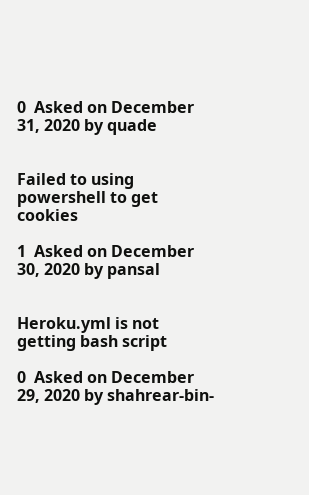0  Asked on December 31, 2020 by quade


Failed to using powershell to get cookies

1  Asked on December 30, 2020 by pansal


Heroku.yml is not getting bash script

0  Asked on December 29, 2020 by shahrear-bin-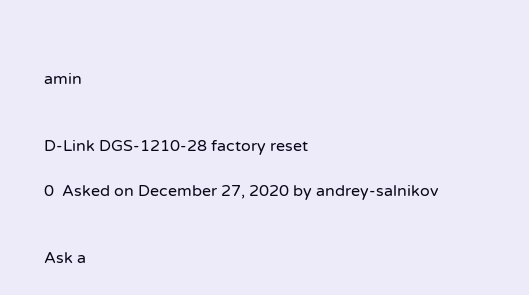amin


D-Link DGS-1210-28 factory reset

0  Asked on December 27, 2020 by andrey-salnikov


Ask a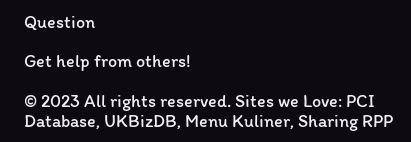Question

Get help from others!

© 2023 All rights reserved. Sites we Love: PCI Database, UKBizDB, Menu Kuliner, Sharing RPP